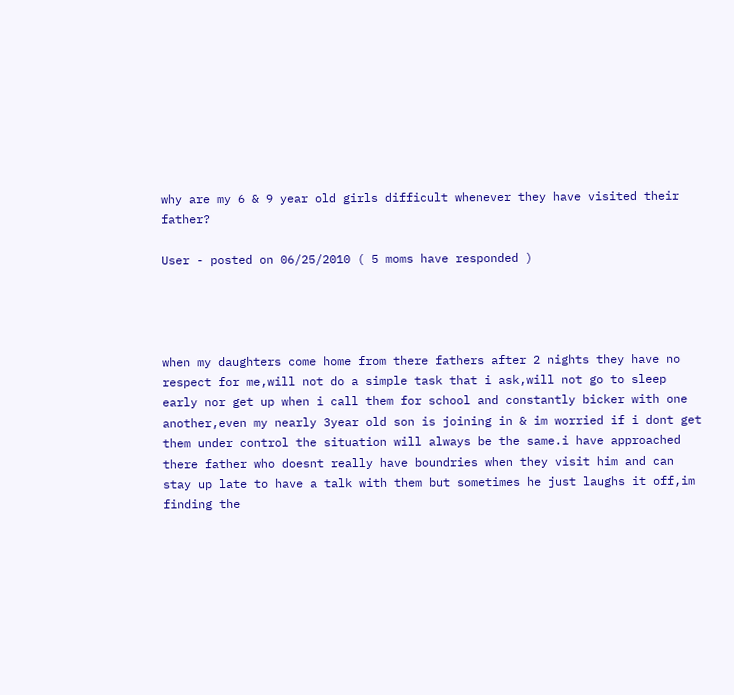why are my 6 & 9 year old girls difficult whenever they have visited their father?

User - posted on 06/25/2010 ( 5 moms have responded )




when my daughters come home from there fathers after 2 nights they have no respect for me,will not do a simple task that i ask,will not go to sleep early nor get up when i call them for school and constantly bicker with one another,even my nearly 3year old son is joining in & im worried if i dont get them under control the situation will always be the same.i have approached there father who doesnt really have boundries when they visit him and can stay up late to have a talk with them but sometimes he just laughs it off,im finding the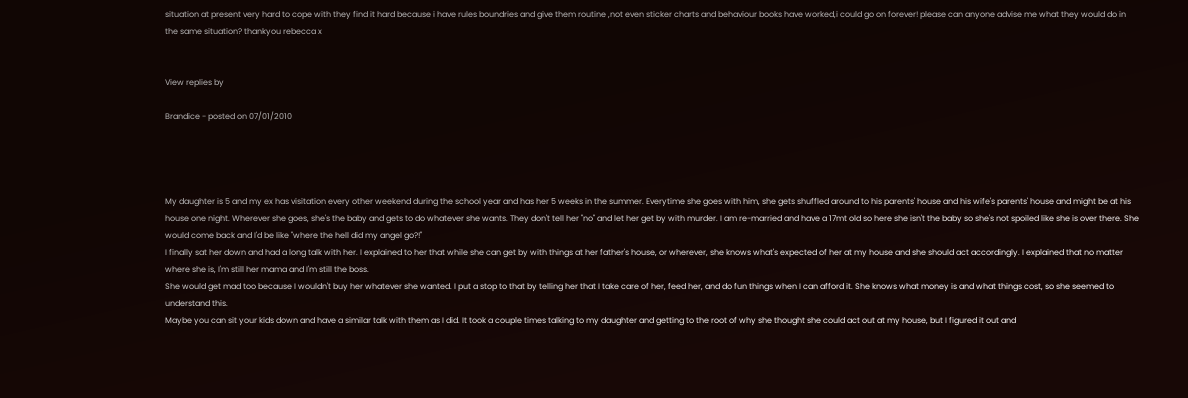situation at present very hard to cope with they find it hard because i have rules boundries and give them routine ,not even sticker charts and behaviour books have worked,i could go on forever! please can anyone advise me what they would do in the same situation? thankyou rebecca x


View replies by

Brandice - posted on 07/01/2010




My daughter is 5 and my ex has visitation every other weekend during the school year and has her 5 weeks in the summer. Everytime she goes with him, she gets shuffled around to his parents' house and his wife's parents' house and might be at his house one night. Wherever she goes, she's the baby and gets to do whatever she wants. They don't tell her "no" and let her get by with murder. I am re-married and have a 17mt old so here she isn't the baby so she's not spoiled like she is over there. She would come back and I'd be like "where the hell did my angel go?!"
I finally sat her down and had a long talk with her. I explained to her that while she can get by with things at her father's house, or wherever, she knows what's expected of her at my house and she should act accordingly. I explained that no matter where she is, I'm still her mama and I'm still the boss.
She would get mad too because I wouldn't buy her whatever she wanted. I put a stop to that by telling her that I take care of her, feed her, and do fun things when I can afford it. She knows what money is and what things cost, so she seemed to understand this.
Maybe you can sit your kids down and have a similar talk with them as I did. It took a couple times talking to my daughter and getting to the root of why she thought she could act out at my house, but I figured it out and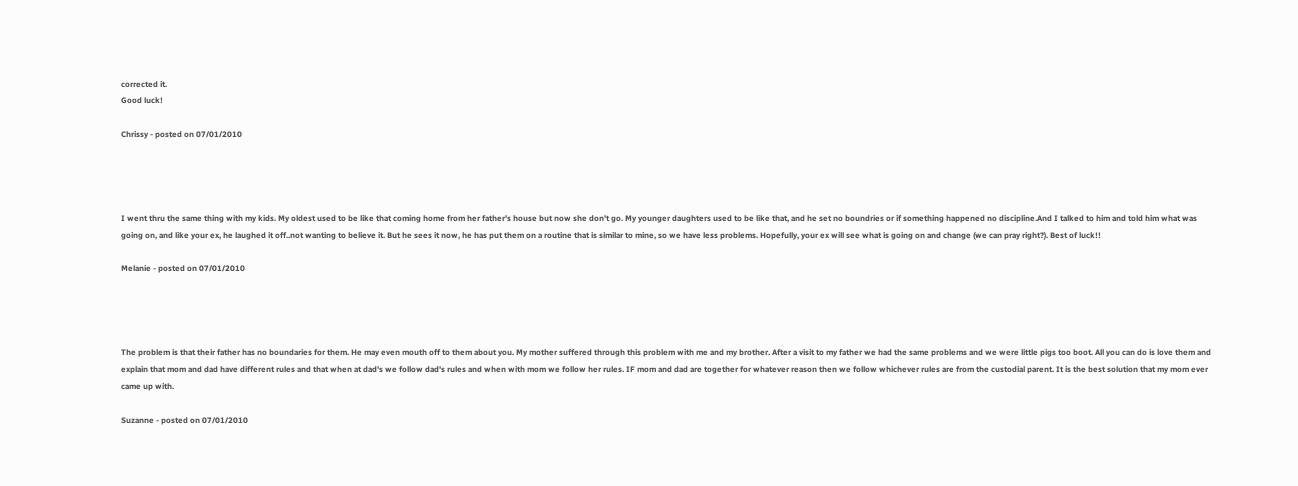corrected it.
Good luck!

Chrissy - posted on 07/01/2010




I went thru the same thing with my kids. My oldest used to be like that coming home from her father's house but now she don't go. My younger daughters used to be like that, and he set no boundries or if something happened no discipline.And I talked to him and told him what was going on, and like your ex, he laughed it off..not wanting to believe it. But he sees it now, he has put them on a routine that is similar to mine, so we have less problems. Hopefully, your ex will see what is going on and change (we can pray right?). Best of luck!!

Melanie - posted on 07/01/2010




The problem is that their father has no boundaries for them. He may even mouth off to them about you. My mother suffered through this problem with me and my brother. After a visit to my father we had the same problems and we were little pigs too boot. All you can do is love them and explain that mom and dad have different rules and that when at dad's we follow dad's rules and when with mom we follow her rules. IF mom and dad are together for whatever reason then we follow whichever rules are from the custodial parent. It is the best solution that my mom ever came up with.

Suzanne - posted on 07/01/2010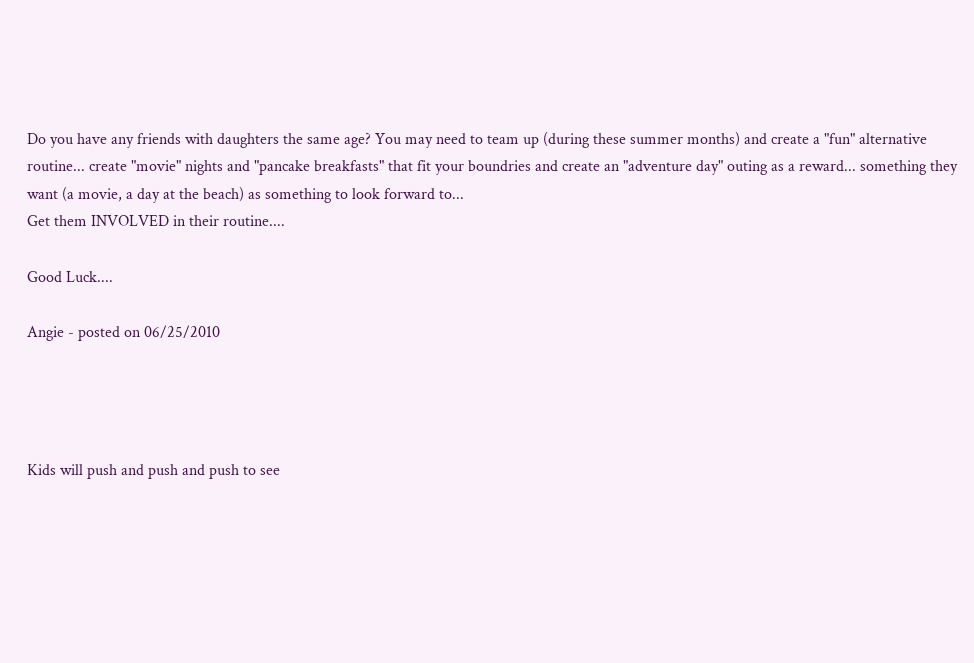Do you have any friends with daughters the same age? You may need to team up (during these summer months) and create a "fun" alternative routine... create "movie" nights and "pancake breakfasts" that fit your boundries and create an "adventure day" outing as a reward... something they want (a movie, a day at the beach) as something to look forward to...
Get them INVOLVED in their routine....

Good Luck....

Angie - posted on 06/25/2010




Kids will push and push and push to see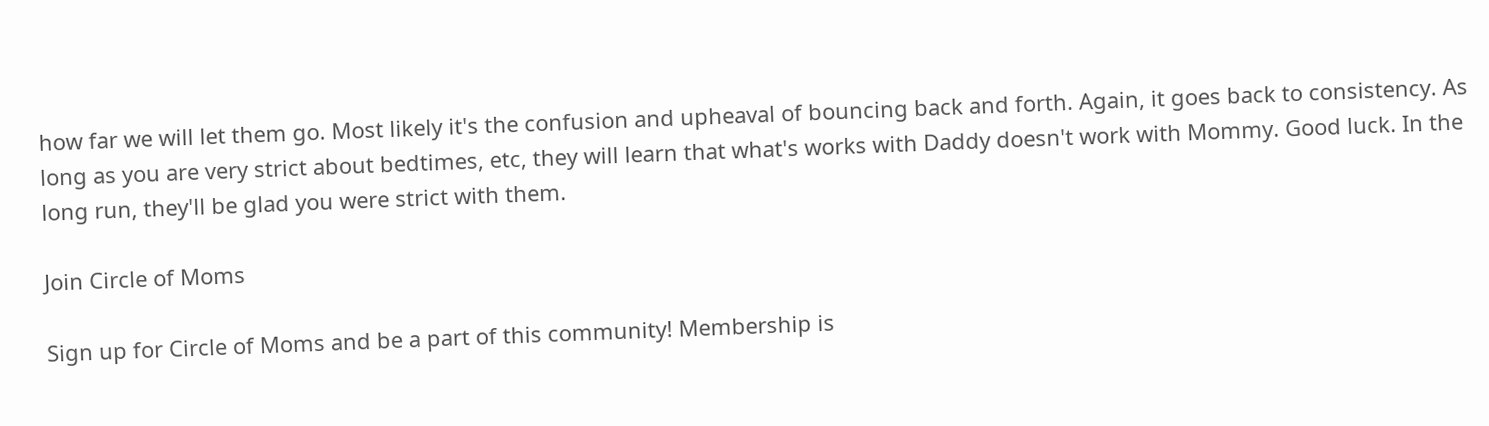how far we will let them go. Most likely it's the confusion and upheaval of bouncing back and forth. Again, it goes back to consistency. As long as you are very strict about bedtimes, etc, they will learn that what's works with Daddy doesn't work with Mommy. Good luck. In the long run, they'll be glad you were strict with them.

Join Circle of Moms

Sign up for Circle of Moms and be a part of this community! Membership is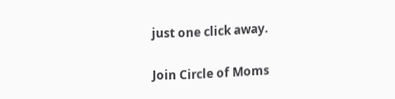just one click away.

Join Circle of Moms